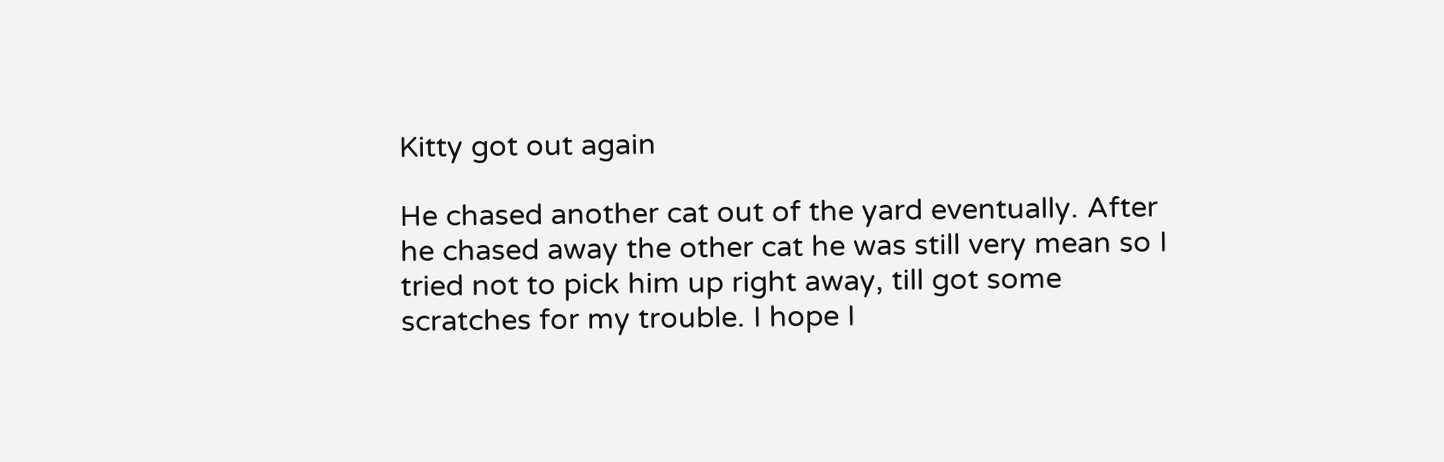Kitty got out again

He chased another cat out of the yard eventually. After he chased away the other cat he was still very mean so I tried not to pick him up right away, till got some scratches for my trouble. I hope I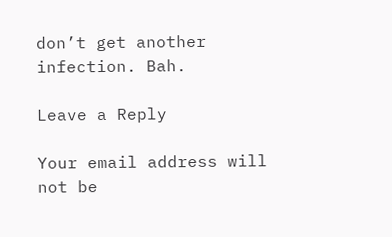don’t get another infection. Bah.

Leave a Reply

Your email address will not be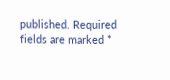published. Required fields are marked *